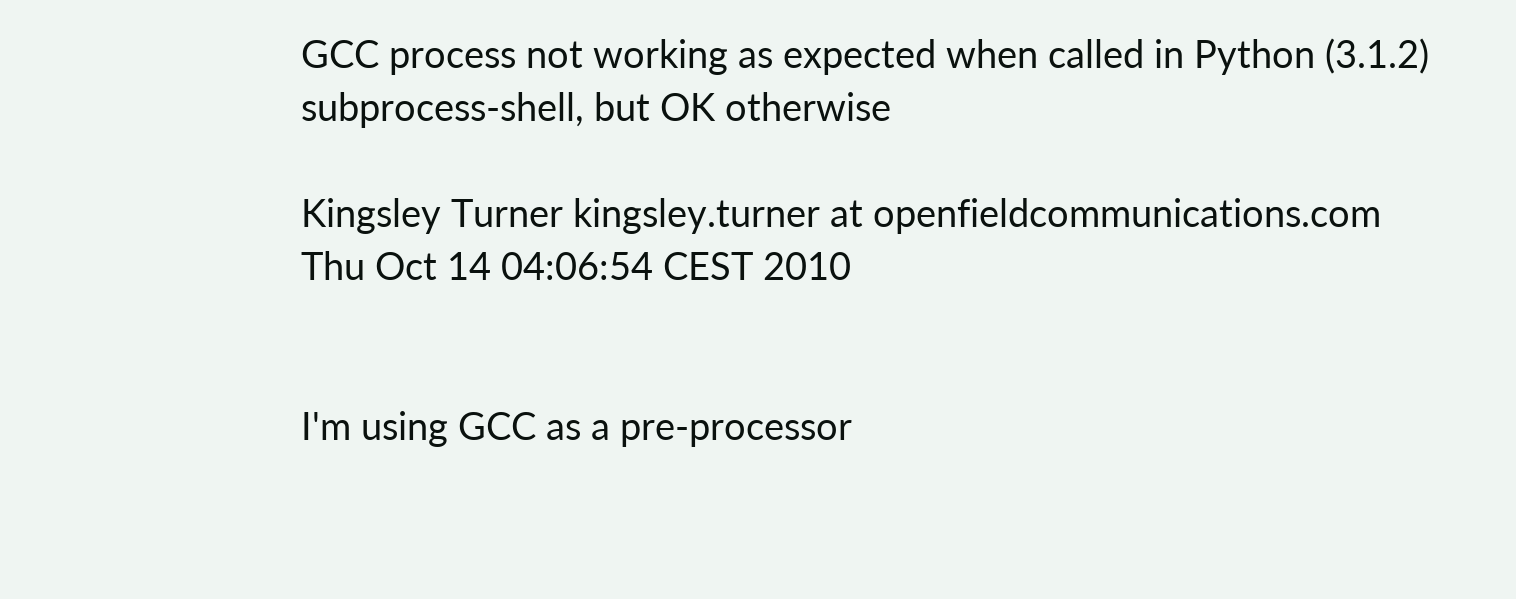GCC process not working as expected when called in Python (3.1.2) subprocess-shell, but OK otherwise

Kingsley Turner kingsley.turner at openfieldcommunications.com
Thu Oct 14 04:06:54 CEST 2010


I'm using GCC as a pre-processor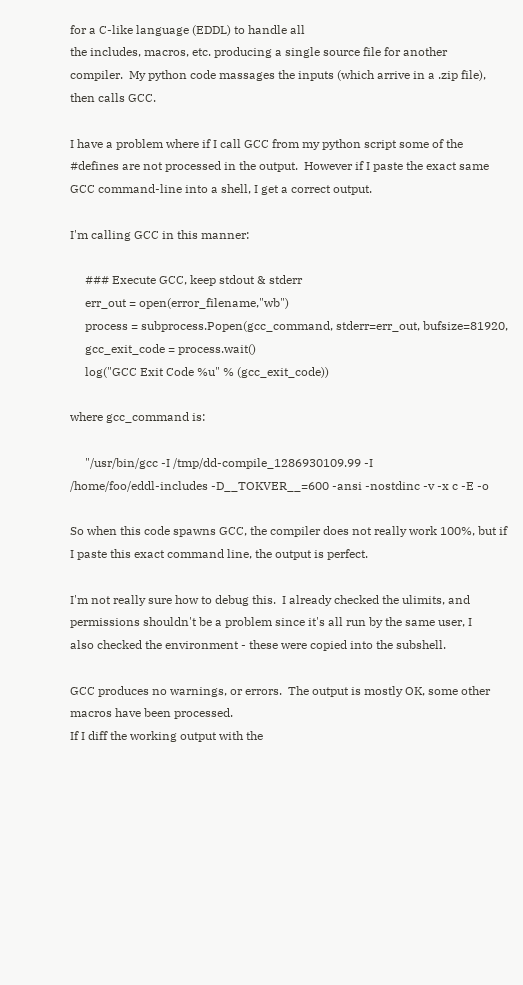for a C-like language (EDDL) to handle all
the includes, macros, etc. producing a single source file for another
compiler.  My python code massages the inputs (which arrive in a .zip file),
then calls GCC.

I have a problem where if I call GCC from my python script some of the
#defines are not processed in the output.  However if I paste the exact same
GCC command-line into a shell, I get a correct output.

I'm calling GCC in this manner:

     ### Execute GCC, keep stdout & stderr
     err_out = open(error_filename,"wb")
     process = subprocess.Popen(gcc_command, stderr=err_out, bufsize=81920,
     gcc_exit_code = process.wait()
     log("GCC Exit Code %u" % (gcc_exit_code))

where gcc_command is:

     "/usr/bin/gcc -I /tmp/dd-compile_1286930109.99 -I
/home/foo/eddl-includes -D__TOKVER__=600 -ansi -nostdinc -v -x c -E -o

So when this code spawns GCC, the compiler does not really work 100%, but if
I paste this exact command line, the output is perfect.

I'm not really sure how to debug this.  I already checked the ulimits, and
permissions shouldn't be a problem since it's all run by the same user, I
also checked the environment - these were copied into the subshell.

GCC produces no warnings, or errors.  The output is mostly OK, some other
macros have been processed.
If I diff the working output with the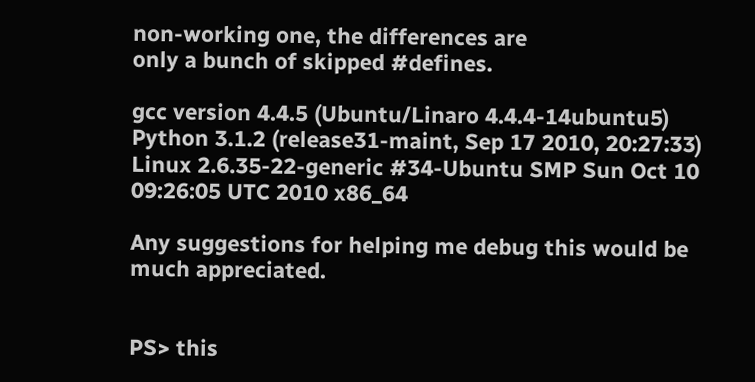non-working one, the differences are
only a bunch of skipped #defines.

gcc version 4.4.5 (Ubuntu/Linaro 4.4.4-14ubuntu5)
Python 3.1.2 (release31-maint, Sep 17 2010, 20:27:33)
Linux 2.6.35-22-generic #34-Ubuntu SMP Sun Oct 10 09:26:05 UTC 2010 x86_64

Any suggestions for helping me debug this would be much appreciated.


PS> this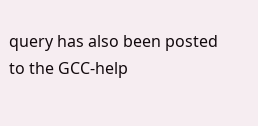query has also been posted to the GCC-help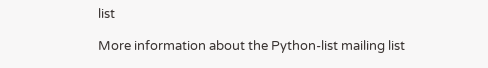list

More information about the Python-list mailing list